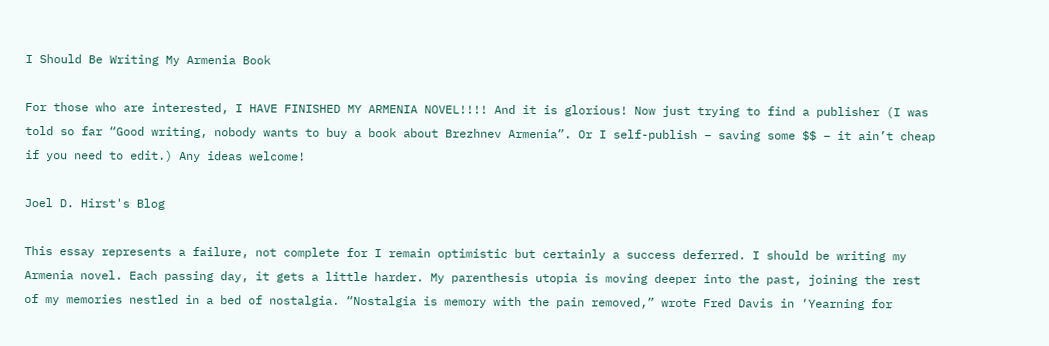I Should Be Writing My Armenia Book

For those who are interested, I HAVE FINISHED MY ARMENIA NOVEL!!!! And it is glorious! Now just trying to find a publisher (I was told so far “Good writing, nobody wants to buy a book about Brezhnev Armenia”. Or I self-publish – saving some $$ – it ain’t cheap if you need to edit.) Any ideas welcome!

Joel D. Hirst's Blog

This essay represents a failure, not complete for I remain optimistic but certainly a success deferred. I should be writing my Armenia novel. Each passing day, it gets a little harder. My parenthesis utopia is moving deeper into the past, joining the rest of my memories nestled in a bed of nostalgia. “Nostalgia is memory with the pain removed,” wrote Fred Davis in ‘Yearning for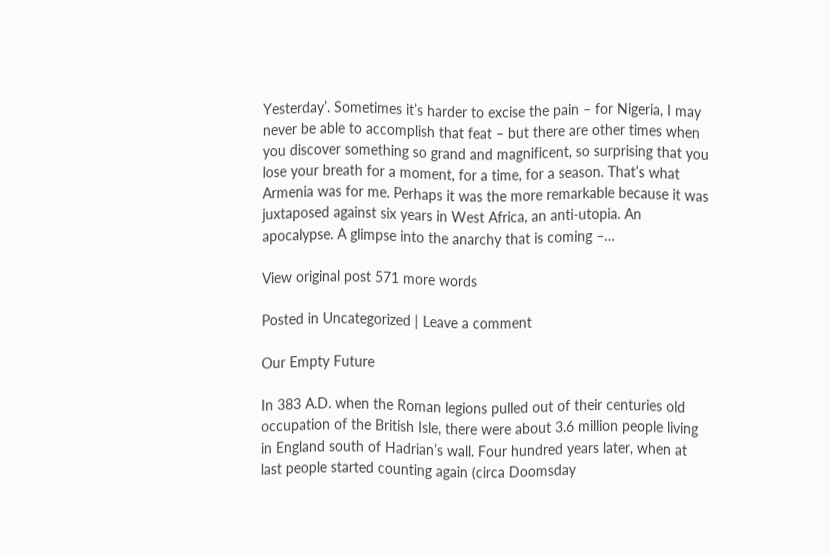Yesterday’. Sometimes it’s harder to excise the pain – for Nigeria, I may never be able to accomplish that feat – but there are other times when you discover something so grand and magnificent, so surprising that you lose your breath for a moment, for a time, for a season. That’s what Armenia was for me. Perhaps it was the more remarkable because it was juxtaposed against six years in West Africa, an anti-utopia. An apocalypse. A glimpse into the anarchy that is coming –…

View original post 571 more words

Posted in Uncategorized | Leave a comment

Our Empty Future

In 383 A.D. when the Roman legions pulled out of their centuries old occupation of the British Isle, there were about 3.6 million people living in England south of Hadrian’s wall. Four hundred years later, when at last people started counting again (circa Doomsday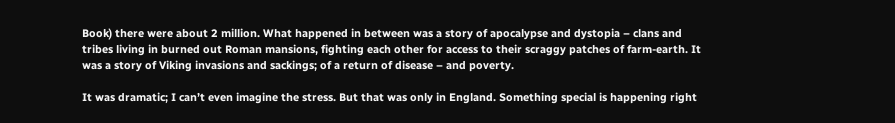Book) there were about 2 million. What happened in between was a story of apocalypse and dystopia – clans and tribes living in burned out Roman mansions, fighting each other for access to their scraggy patches of farm-earth. It was a story of Viking invasions and sackings; of a return of disease – and poverty.

It was dramatic; I can’t even imagine the stress. But that was only in England. Something special is happening right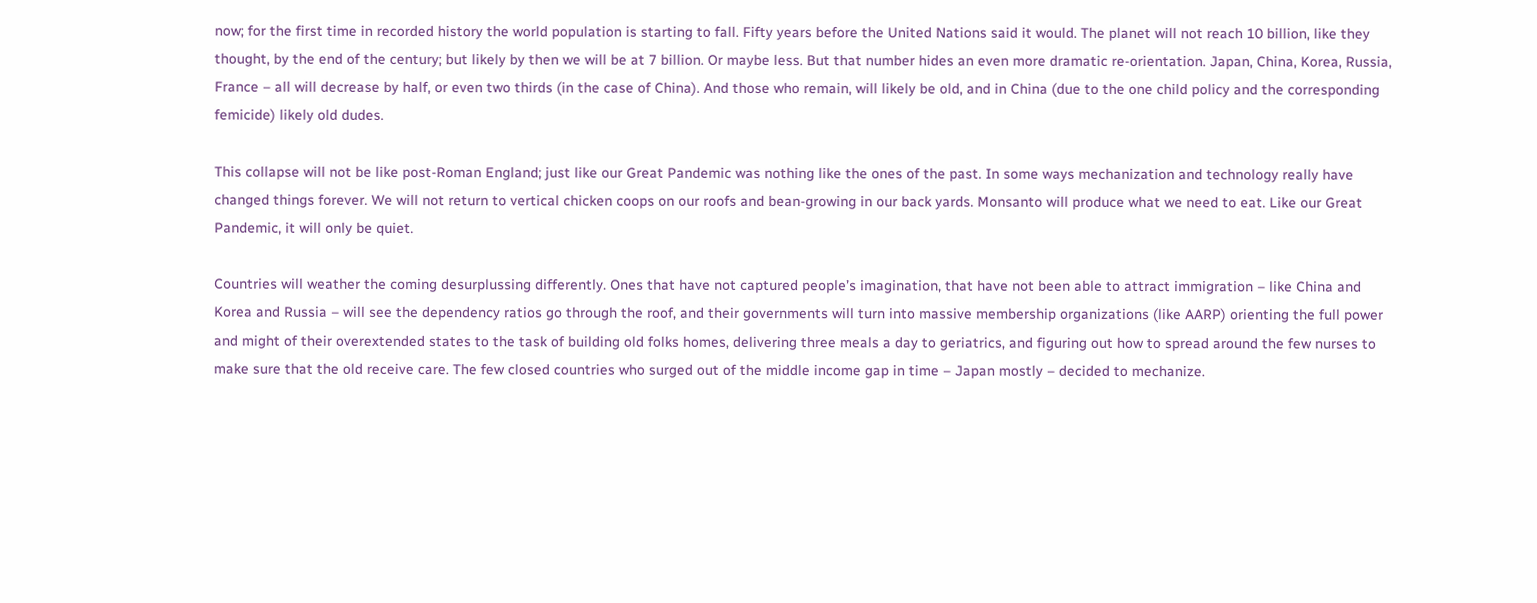now; for the first time in recorded history the world population is starting to fall. Fifty years before the United Nations said it would. The planet will not reach 10 billion, like they thought, by the end of the century; but likely by then we will be at 7 billion. Or maybe less. But that number hides an even more dramatic re-orientation. Japan, China, Korea, Russia, France – all will decrease by half, or even two thirds (in the case of China). And those who remain, will likely be old, and in China (due to the one child policy and the corresponding femicide) likely old dudes.

This collapse will not be like post-Roman England; just like our Great Pandemic was nothing like the ones of the past. In some ways mechanization and technology really have changed things forever. We will not return to vertical chicken coops on our roofs and bean-growing in our back yards. Monsanto will produce what we need to eat. Like our Great Pandemic, it will only be quiet.

Countries will weather the coming desurplussing differently. Ones that have not captured people’s imagination, that have not been able to attract immigration – like China and Korea and Russia – will see the dependency ratios go through the roof, and their governments will turn into massive membership organizations (like AARP) orienting the full power and might of their overextended states to the task of building old folks homes, delivering three meals a day to geriatrics, and figuring out how to spread around the few nurses to make sure that the old receive care. The few closed countries who surged out of the middle income gap in time – Japan mostly – decided to mechanize.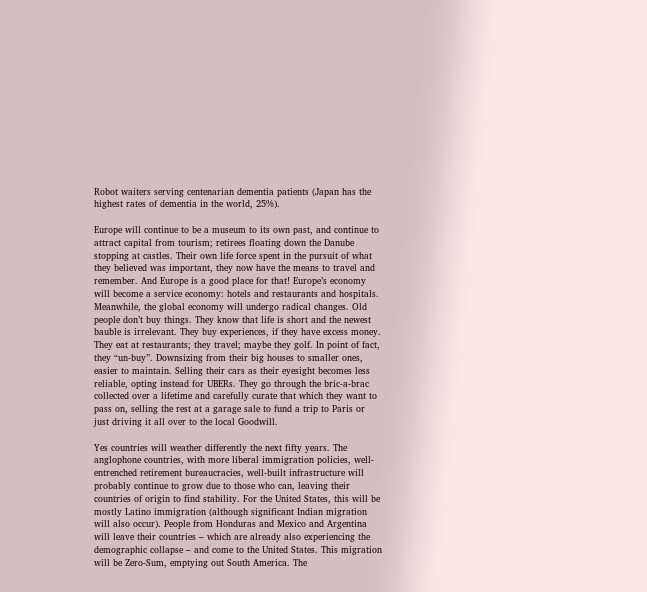Robot waiters serving centenarian dementia patients (Japan has the highest rates of dementia in the world, 25%).

Europe will continue to be a museum to its own past, and continue to attract capital from tourism; retirees floating down the Danube stopping at castles. Their own life force spent in the pursuit of what they believed was important, they now have the means to travel and remember. And Europe is a good place for that! Europe’s economy will become a service economy: hotels and restaurants and hospitals. Meanwhile, the global economy will undergo radical changes. Old people don’t buy things. They know that life is short and the newest bauble is irrelevant. They buy experiences, if they have excess money. They eat at restaurants; they travel; maybe they golf. In point of fact, they “un-buy”. Downsizing from their big houses to smaller ones, easier to maintain. Selling their cars as their eyesight becomes less reliable, opting instead for UBERs. They go through the bric-a-brac collected over a lifetime and carefully curate that which they want to pass on, selling the rest at a garage sale to fund a trip to Paris or just driving it all over to the local Goodwill.

Yes countries will weather differently the next fifty years. The anglophone countries, with more liberal immigration policies, well-entrenched retirement bureaucracies, well-built infrastructure will probably continue to grow due to those who can, leaving their countries of origin to find stability. For the United States, this will be mostly Latino immigration (although significant Indian migration will also occur). People from Honduras and Mexico and Argentina will leave their countries – which are already also experiencing the demographic collapse – and come to the United States. This migration will be Zero-Sum, emptying out South America. The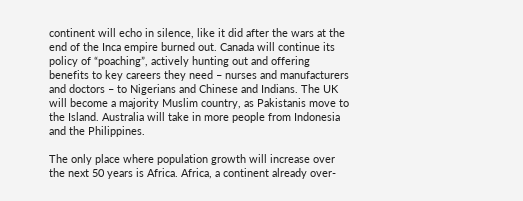continent will echo in silence, like it did after the wars at the end of the Inca empire burned out. Canada will continue its policy of “poaching”, actively hunting out and offering benefits to key careers they need – nurses and manufacturers and doctors – to Nigerians and Chinese and Indians. The UK will become a majority Muslim country, as Pakistanis move to the Island. Australia will take in more people from Indonesia and the Philippines.

The only place where population growth will increase over the next 50 years is Africa. Africa, a continent already over-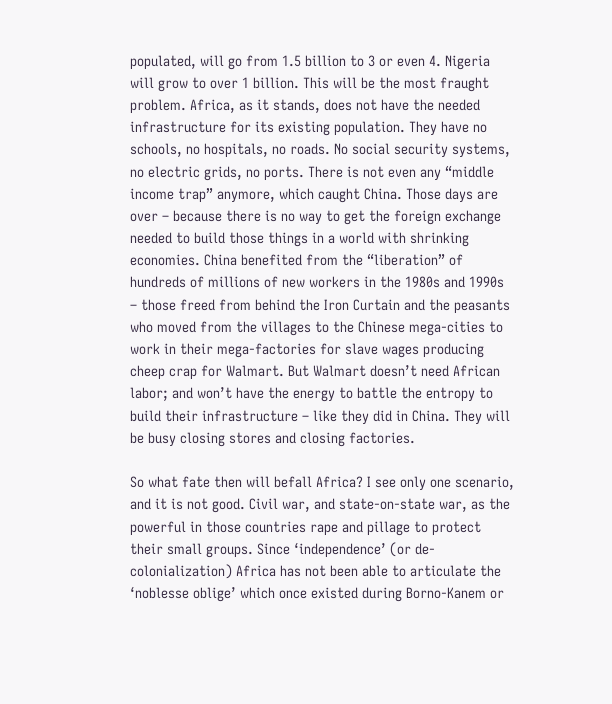populated, will go from 1.5 billion to 3 or even 4. Nigeria will grow to over 1 billion. This will be the most fraught problem. Africa, as it stands, does not have the needed infrastructure for its existing population. They have no schools, no hospitals, no roads. No social security systems, no electric grids, no ports. There is not even any “middle income trap” anymore, which caught China. Those days are over – because there is no way to get the foreign exchange needed to build those things in a world with shrinking economies. China benefited from the “liberation” of hundreds of millions of new workers in the 1980s and 1990s – those freed from behind the Iron Curtain and the peasants who moved from the villages to the Chinese mega-cities to work in their mega-factories for slave wages producing cheep crap for Walmart. But Walmart doesn’t need African labor; and won’t have the energy to battle the entropy to build their infrastructure – like they did in China. They will be busy closing stores and closing factories.

So what fate then will befall Africa? I see only one scenario, and it is not good. Civil war, and state-on-state war, as the powerful in those countries rape and pillage to protect their small groups. Since ‘independence’ (or de-colonialization) Africa has not been able to articulate the ‘noblesse oblige’ which once existed during Borno-Kanem or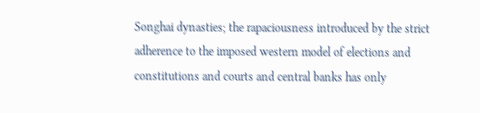Songhai dynasties; the rapaciousness introduced by the strict adherence to the imposed western model of elections and constitutions and courts and central banks has only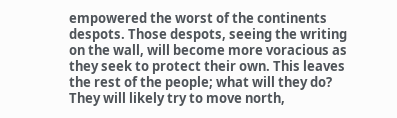empowered the worst of the continents despots. Those despots, seeing the writing on the wall, will become more voracious as they seek to protect their own. This leaves the rest of the people; what will they do? They will likely try to move north,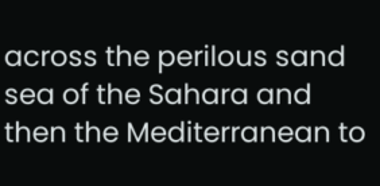across the perilous sand sea of the Sahara and then the Mediterranean to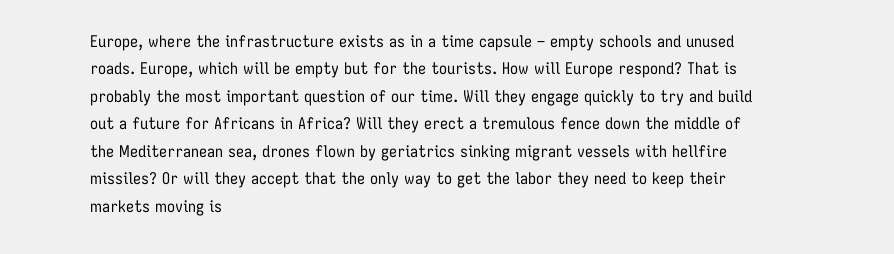Europe, where the infrastructure exists as in a time capsule – empty schools and unused roads. Europe, which will be empty but for the tourists. How will Europe respond? That is probably the most important question of our time. Will they engage quickly to try and build out a future for Africans in Africa? Will they erect a tremulous fence down the middle of the Mediterranean sea, drones flown by geriatrics sinking migrant vessels with hellfire missiles? Or will they accept that the only way to get the labor they need to keep their markets moving is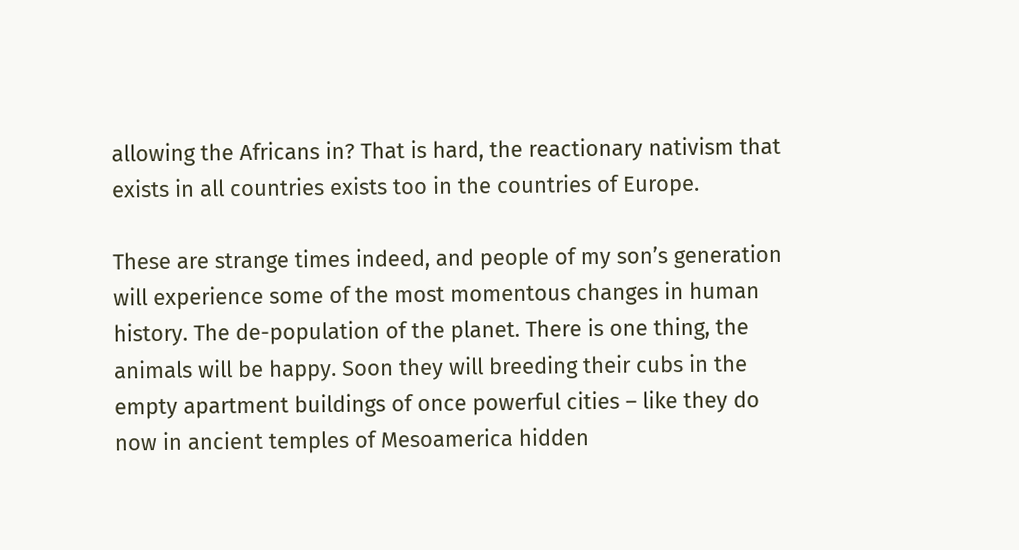allowing the Africans in? That is hard, the reactionary nativism that exists in all countries exists too in the countries of Europe.

These are strange times indeed, and people of my son’s generation will experience some of the most momentous changes in human history. The de-population of the planet. There is one thing, the animals will be happy. Soon they will breeding their cubs in the empty apartment buildings of once powerful cities – like they do now in ancient temples of Mesoamerica hidden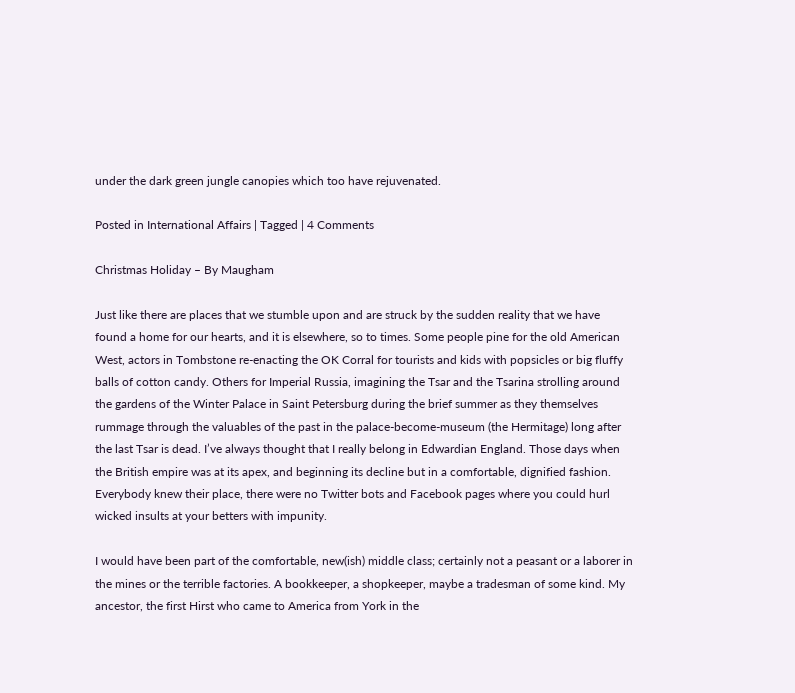under the dark green jungle canopies which too have rejuvenated.

Posted in International Affairs | Tagged | 4 Comments

Christmas Holiday – By Maugham

Just like there are places that we stumble upon and are struck by the sudden reality that we have found a home for our hearts, and it is elsewhere, so to times. Some people pine for the old American West, actors in Tombstone re-enacting the OK Corral for tourists and kids with popsicles or big fluffy balls of cotton candy. Others for Imperial Russia, imagining the Tsar and the Tsarina strolling around the gardens of the Winter Palace in Saint Petersburg during the brief summer as they themselves rummage through the valuables of the past in the palace-become-museum (the Hermitage) long after the last Tsar is dead. I’ve always thought that I really belong in Edwardian England. Those days when the British empire was at its apex, and beginning its decline but in a comfortable, dignified fashion. Everybody knew their place, there were no Twitter bots and Facebook pages where you could hurl wicked insults at your betters with impunity.

I would have been part of the comfortable, new(ish) middle class; certainly not a peasant or a laborer in the mines or the terrible factories. A bookkeeper, a shopkeeper, maybe a tradesman of some kind. My ancestor, the first Hirst who came to America from York in the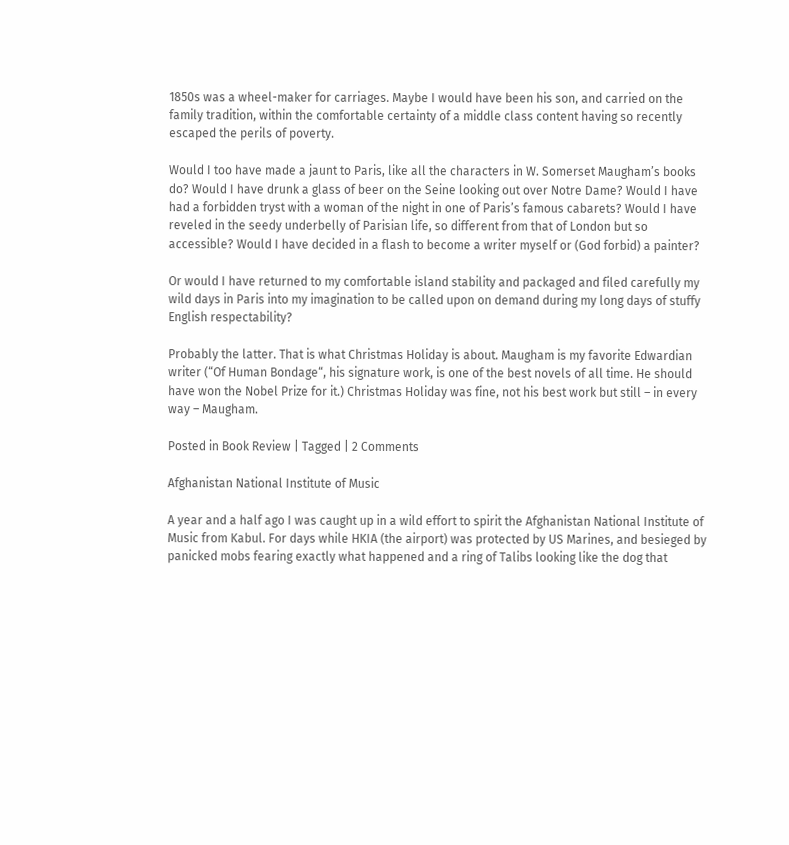1850s was a wheel-maker for carriages. Maybe I would have been his son, and carried on the family tradition, within the comfortable certainty of a middle class content having so recently escaped the perils of poverty.

Would I too have made a jaunt to Paris, like all the characters in W. Somerset Maugham’s books do? Would I have drunk a glass of beer on the Seine looking out over Notre Dame? Would I have had a forbidden tryst with a woman of the night in one of Paris’s famous cabarets? Would I have reveled in the seedy underbelly of Parisian life, so different from that of London but so accessible? Would I have decided in a flash to become a writer myself or (God forbid) a painter?

Or would I have returned to my comfortable island stability and packaged and filed carefully my wild days in Paris into my imagination to be called upon on demand during my long days of stuffy English respectability?

Probably the latter. That is what Christmas Holiday is about. Maugham is my favorite Edwardian writer (“Of Human Bondage“, his signature work, is one of the best novels of all time. He should have won the Nobel Prize for it.) Christmas Holiday was fine, not his best work but still – in every way – Maugham.

Posted in Book Review | Tagged | 2 Comments

Afghanistan National Institute of Music

A year and a half ago I was caught up in a wild effort to spirit the Afghanistan National Institute of Music from Kabul. For days while HKIA (the airport) was protected by US Marines, and besieged by panicked mobs fearing exactly what happened and a ring of Talibs looking like the dog that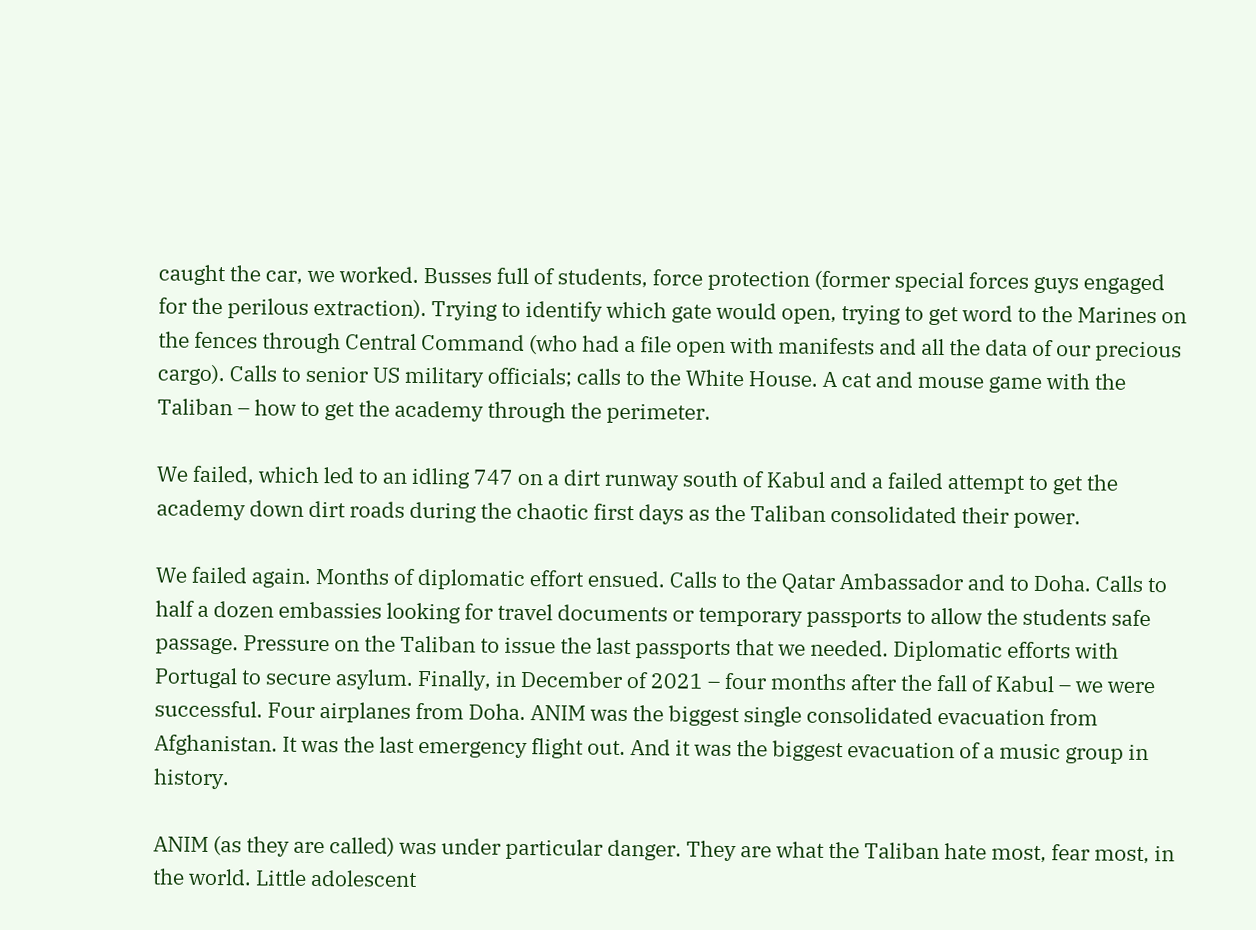caught the car, we worked. Busses full of students, force protection (former special forces guys engaged for the perilous extraction). Trying to identify which gate would open, trying to get word to the Marines on the fences through Central Command (who had a file open with manifests and all the data of our precious cargo). Calls to senior US military officials; calls to the White House. A cat and mouse game with the Taliban – how to get the academy through the perimeter.

We failed, which led to an idling 747 on a dirt runway south of Kabul and a failed attempt to get the academy down dirt roads during the chaotic first days as the Taliban consolidated their power.

We failed again. Months of diplomatic effort ensued. Calls to the Qatar Ambassador and to Doha. Calls to half a dozen embassies looking for travel documents or temporary passports to allow the students safe passage. Pressure on the Taliban to issue the last passports that we needed. Diplomatic efforts with Portugal to secure asylum. Finally, in December of 2021 – four months after the fall of Kabul – we were successful. Four airplanes from Doha. ANIM was the biggest single consolidated evacuation from Afghanistan. It was the last emergency flight out. And it was the biggest evacuation of a music group in history.

ANIM (as they are called) was under particular danger. They are what the Taliban hate most, fear most, in the world. Little adolescent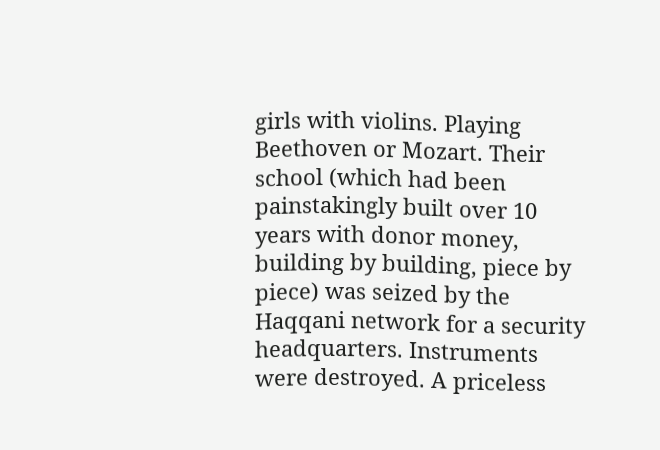girls with violins. Playing Beethoven or Mozart. Their school (which had been painstakingly built over 10 years with donor money, building by building, piece by piece) was seized by the Haqqani network for a security headquarters. Instruments were destroyed. A priceless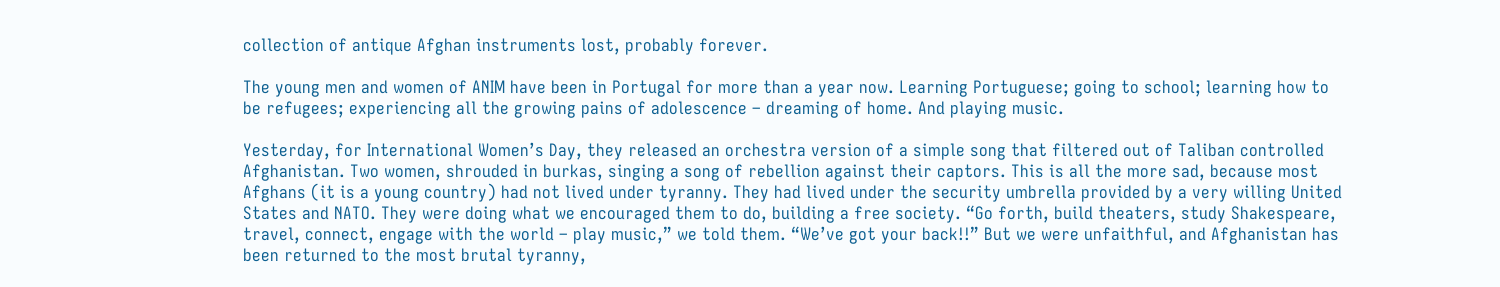collection of antique Afghan instruments lost, probably forever.

The young men and women of ANIM have been in Portugal for more than a year now. Learning Portuguese; going to school; learning how to be refugees; experiencing all the growing pains of adolescence – dreaming of home. And playing music.

Yesterday, for International Women’s Day, they released an orchestra version of a simple song that filtered out of Taliban controlled Afghanistan. Two women, shrouded in burkas, singing a song of rebellion against their captors. This is all the more sad, because most Afghans (it is a young country) had not lived under tyranny. They had lived under the security umbrella provided by a very willing United States and NATO. They were doing what we encouraged them to do, building a free society. “Go forth, build theaters, study Shakespeare, travel, connect, engage with the world – play music,” we told them. “We’ve got your back!!” But we were unfaithful, and Afghanistan has been returned to the most brutal tyranny,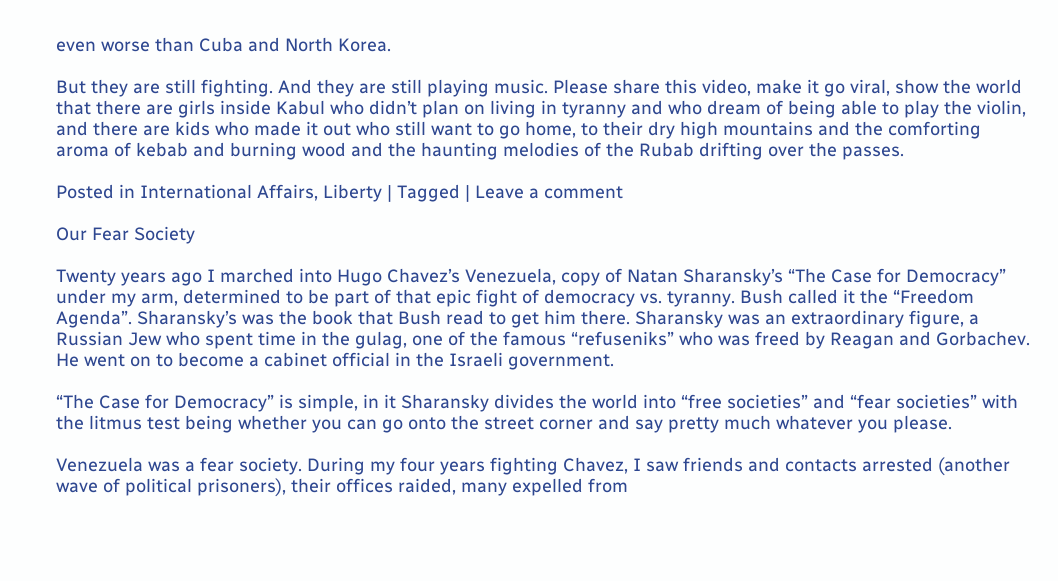even worse than Cuba and North Korea.

But they are still fighting. And they are still playing music. Please share this video, make it go viral, show the world that there are girls inside Kabul who didn’t plan on living in tyranny and who dream of being able to play the violin, and there are kids who made it out who still want to go home, to their dry high mountains and the comforting aroma of kebab and burning wood and the haunting melodies of the Rubab drifting over the passes.

Posted in International Affairs, Liberty | Tagged | Leave a comment

Our Fear Society

Twenty years ago I marched into Hugo Chavez’s Venezuela, copy of Natan Sharansky’s “The Case for Democracy” under my arm, determined to be part of that epic fight of democracy vs. tyranny. Bush called it the “Freedom Agenda”. Sharansky’s was the book that Bush read to get him there. Sharansky was an extraordinary figure, a Russian Jew who spent time in the gulag, one of the famous “refuseniks” who was freed by Reagan and Gorbachev. He went on to become a cabinet official in the Israeli government.

“The Case for Democracy” is simple, in it Sharansky divides the world into “free societies” and “fear societies” with the litmus test being whether you can go onto the street corner and say pretty much whatever you please.

Venezuela was a fear society. During my four years fighting Chavez, I saw friends and contacts arrested (another wave of political prisoners), their offices raided, many expelled from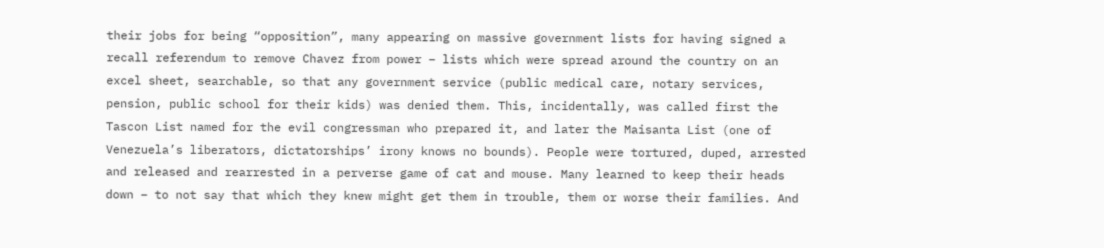their jobs for being “opposition”, many appearing on massive government lists for having signed a recall referendum to remove Chavez from power – lists which were spread around the country on an excel sheet, searchable, so that any government service (public medical care, notary services, pension, public school for their kids) was denied them. This, incidentally, was called first the Tascon List named for the evil congressman who prepared it, and later the Maisanta List (one of Venezuela’s liberators, dictatorships’ irony knows no bounds). People were tortured, duped, arrested and released and rearrested in a perverse game of cat and mouse. Many learned to keep their heads down – to not say that which they knew might get them in trouble, them or worse their families. And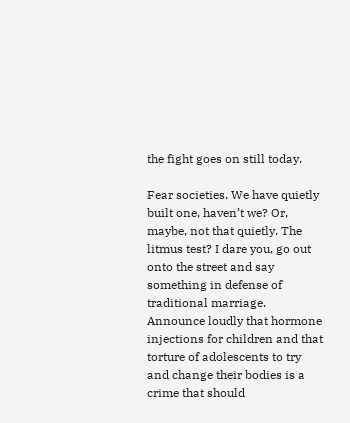the fight goes on still today.

Fear societies. We have quietly built one, haven’t we? Or, maybe, not that quietly. The litmus test? I dare you, go out onto the street and say something in defense of traditional marriage. Announce loudly that hormone injections for children and that torture of adolescents to try and change their bodies is a crime that should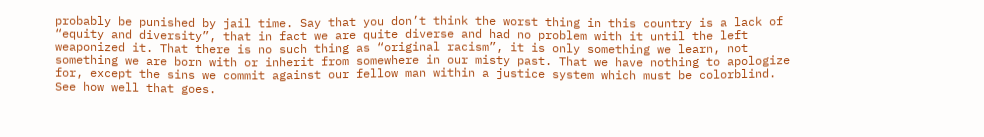probably be punished by jail time. Say that you don’t think the worst thing in this country is a lack of “equity and diversity”, that in fact we are quite diverse and had no problem with it until the left weaponized it. That there is no such thing as “original racism”, it is only something we learn, not something we are born with or inherit from somewhere in our misty past. That we have nothing to apologize for, except the sins we commit against our fellow man within a justice system which must be colorblind. See how well that goes.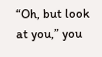“Oh, but look at you,” you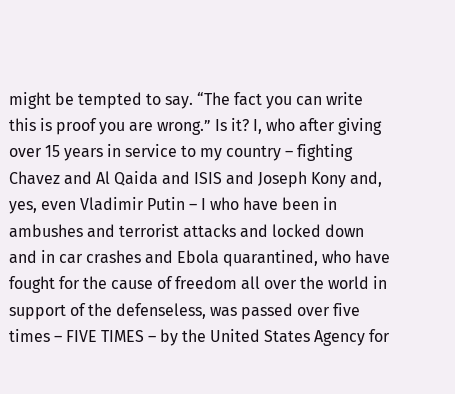might be tempted to say. “The fact you can write this is proof you are wrong.” Is it? I, who after giving over 15 years in service to my country – fighting Chavez and Al Qaida and ISIS and Joseph Kony and, yes, even Vladimir Putin – I who have been in ambushes and terrorist attacks and locked down and in car crashes and Ebola quarantined, who have fought for the cause of freedom all over the world in support of the defenseless, was passed over five times – FIVE TIMES – by the United States Agency for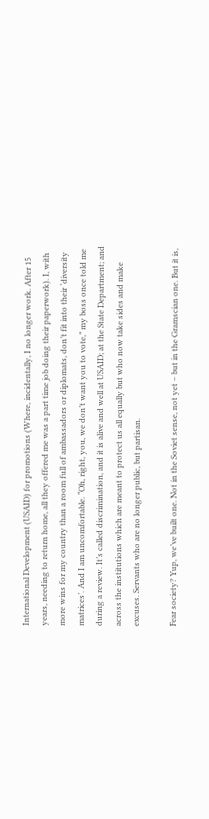International Development (USAID) for promotions (Where, incidentally, I no longer work. After 15 years, needing to return home, all they offered me was a part time job doing their paperwork). I, with more wins for my country than a room full of ambassadors or diplomats, don’t fit into their ‘diversity matrices’. And I am uncomfortable. “Oh, right, you, we don’t want you to vote,” my boss once told me during a review. It’s called discrimination, and it is alive and well at USAID; at the State Department; and across the institutions which are meant to protect us all equally but who now take sides and make excuses. Servants who are no longer public, but partisan.

Fear society? Yup, we’ve built one. Not in the Soviet sense, not yet – but in the Gramscian one. But it is,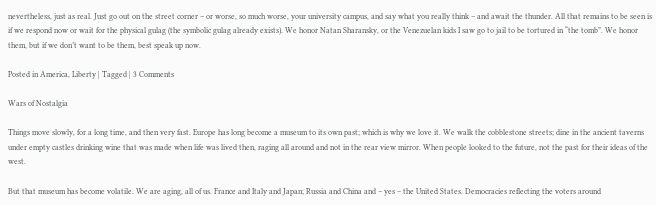nevertheless, just as real. Just go out on the street corner – or worse, so much worse, your university campus, and say what you really think – and await the thunder. All that remains to be seen is if we respond now or wait for the physical gulag (the symbolic gulag already exists). We honor Natan Sharansky, or the Venezuelan kids I saw go to jail to be tortured in “the tomb”. We honor them, but if we don’t want to be them, best speak up now.

Posted in America, Liberty | Tagged | 3 Comments

Wars of Nostalgia

Things move slowly, for a long time, and then very fast. Europe has long become a museum to its own past; which is why we love it. We walk the cobblestone streets; dine in the ancient taverns under empty castles drinking wine that was made when life was lived then, raging all around and not in the rear view mirror. When people looked to the future, not the past for their ideas of the west.

But that museum has become volatile. We are aging, all of us. France and Italy and Japan; Russia and China and – yes – the United States. Democracies reflecting the voters around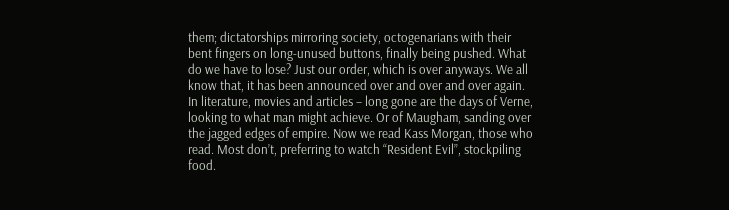them; dictatorships mirroring society, octogenarians with their bent fingers on long-unused buttons, finally being pushed. What do we have to lose? Just our order, which is over anyways. We all know that, it has been announced over and over and over again. In literature, movies and articles – long gone are the days of Verne, looking to what man might achieve. Or of Maugham, sanding over the jagged edges of empire. Now we read Kass Morgan, those who read. Most don’t, preferring to watch “Resident Evil”, stockpiling food.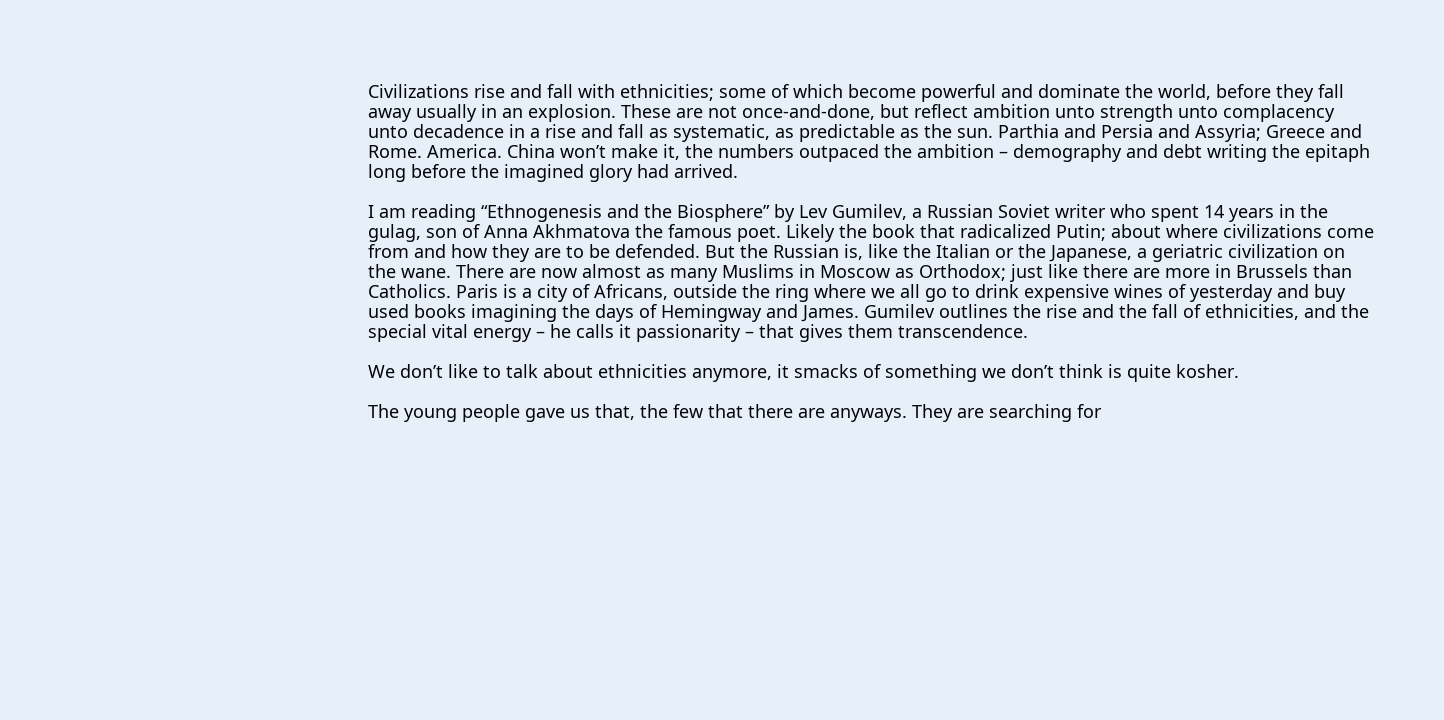Civilizations rise and fall with ethnicities; some of which become powerful and dominate the world, before they fall away usually in an explosion. These are not once-and-done, but reflect ambition unto strength unto complacency unto decadence in a rise and fall as systematic, as predictable as the sun. Parthia and Persia and Assyria; Greece and Rome. America. China won’t make it, the numbers outpaced the ambition – demography and debt writing the epitaph long before the imagined glory had arrived.

I am reading “Ethnogenesis and the Biosphere” by Lev Gumilev, a Russian Soviet writer who spent 14 years in the gulag, son of Anna Akhmatova the famous poet. Likely the book that radicalized Putin; about where civilizations come from and how they are to be defended. But the Russian is, like the Italian or the Japanese, a geriatric civilization on the wane. There are now almost as many Muslims in Moscow as Orthodox; just like there are more in Brussels than Catholics. Paris is a city of Africans, outside the ring where we all go to drink expensive wines of yesterday and buy used books imagining the days of Hemingway and James. Gumilev outlines the rise and the fall of ethnicities, and the special vital energy – he calls it passionarity – that gives them transcendence.

We don’t like to talk about ethnicities anymore, it smacks of something we don’t think is quite kosher.

The young people gave us that, the few that there are anyways. They are searching for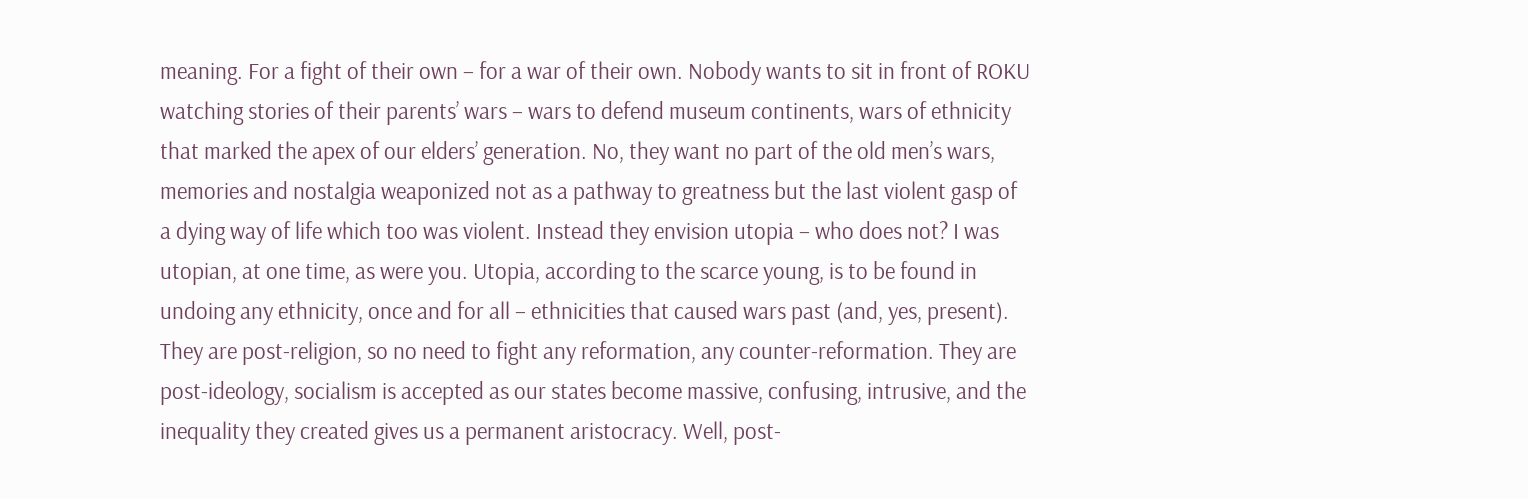meaning. For a fight of their own – for a war of their own. Nobody wants to sit in front of ROKU watching stories of their parents’ wars – wars to defend museum continents, wars of ethnicity that marked the apex of our elders’ generation. No, they want no part of the old men’s wars, memories and nostalgia weaponized not as a pathway to greatness but the last violent gasp of a dying way of life which too was violent. Instead they envision utopia – who does not? I was utopian, at one time, as were you. Utopia, according to the scarce young, is to be found in undoing any ethnicity, once and for all – ethnicities that caused wars past (and, yes, present). They are post-religion, so no need to fight any reformation, any counter-reformation. They are post-ideology, socialism is accepted as our states become massive, confusing, intrusive, and the inequality they created gives us a permanent aristocracy. Well, post-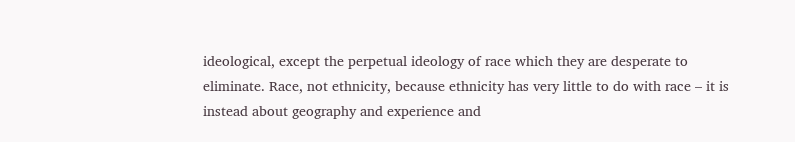ideological, except the perpetual ideology of race which they are desperate to eliminate. Race, not ethnicity, because ethnicity has very little to do with race – it is instead about geography and experience and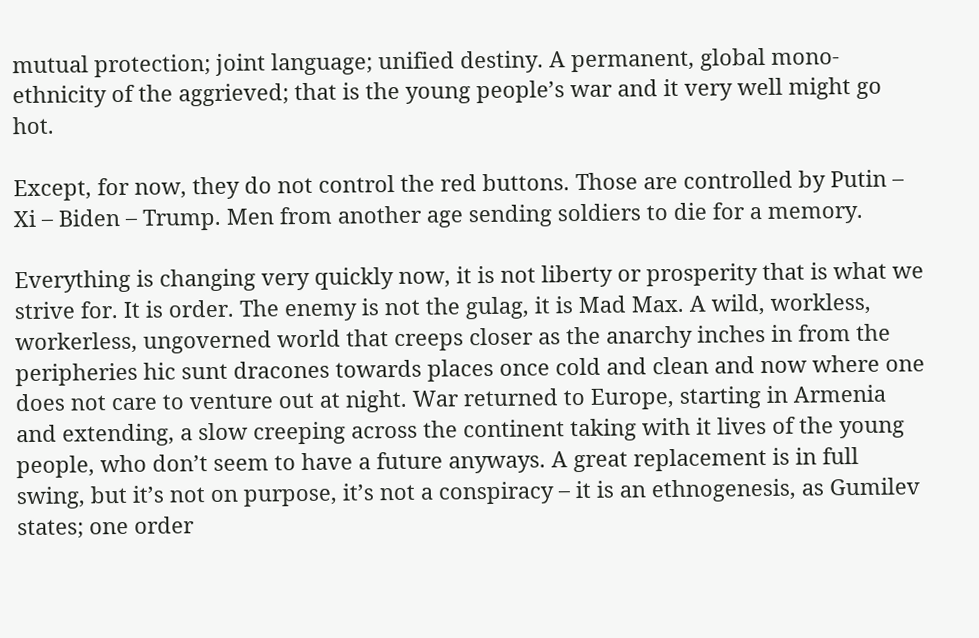mutual protection; joint language; unified destiny. A permanent, global mono-ethnicity of the aggrieved; that is the young people’s war and it very well might go hot.

Except, for now, they do not control the red buttons. Those are controlled by Putin – Xi – Biden – Trump. Men from another age sending soldiers to die for a memory.

Everything is changing very quickly now, it is not liberty or prosperity that is what we strive for. It is order. The enemy is not the gulag, it is Mad Max. A wild, workless, workerless, ungoverned world that creeps closer as the anarchy inches in from the peripheries hic sunt dracones towards places once cold and clean and now where one does not care to venture out at night. War returned to Europe, starting in Armenia and extending, a slow creeping across the continent taking with it lives of the young people, who don’t seem to have a future anyways. A great replacement is in full swing, but it’s not on purpose, it’s not a conspiracy – it is an ethnogenesis, as Gumilev states; one order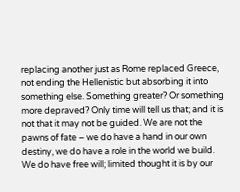replacing another just as Rome replaced Greece, not ending the Hellenistic but absorbing it into something else. Something greater? Or something more depraved? Only time will tell us that; and it is not that it may not be guided. We are not the pawns of fate – we do have a hand in our own destiny, we do have a role in the world we build. We do have free will; limited thought it is by our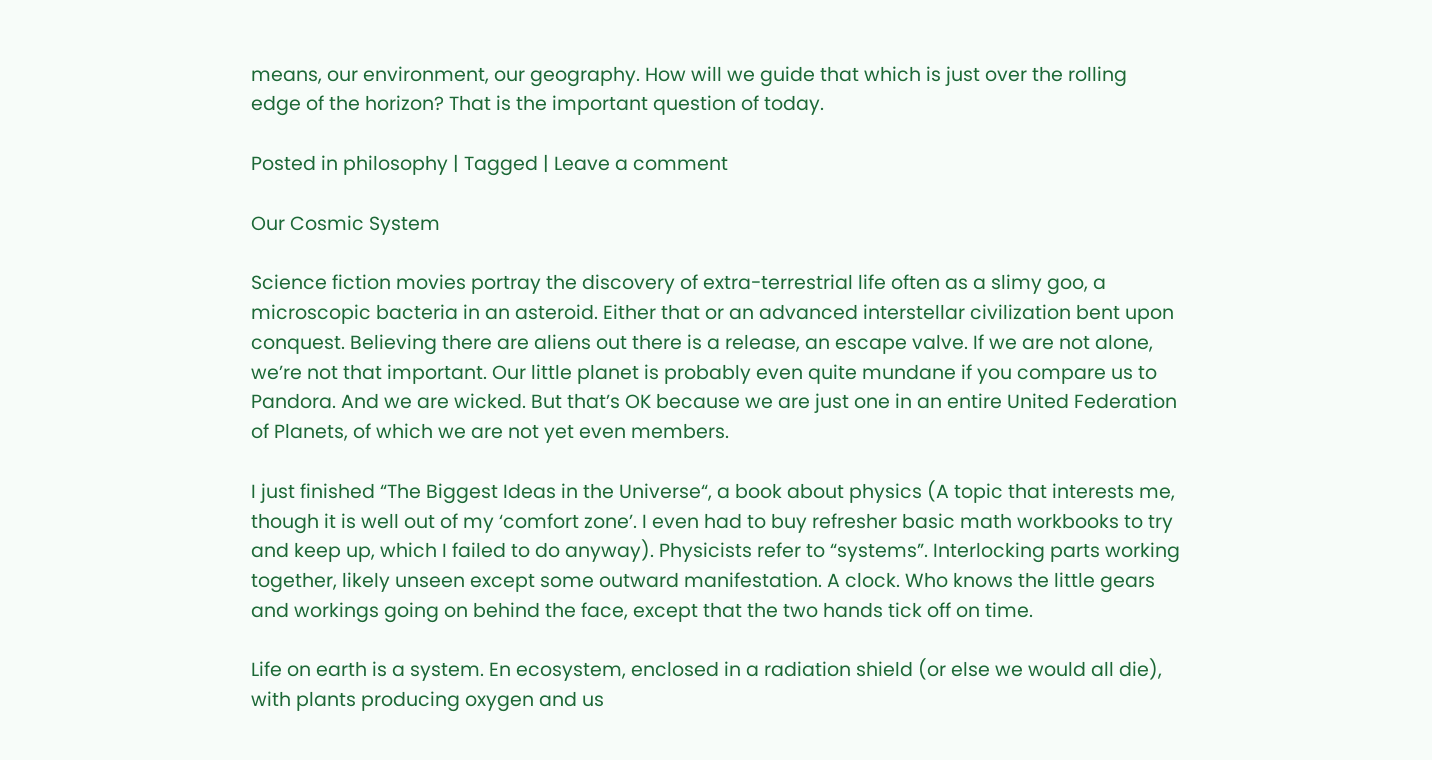means, our environment, our geography. How will we guide that which is just over the rolling edge of the horizon? That is the important question of today.

Posted in philosophy | Tagged | Leave a comment

Our Cosmic System

Science fiction movies portray the discovery of extra-terrestrial life often as a slimy goo, a microscopic bacteria in an asteroid. Either that or an advanced interstellar civilization bent upon conquest. Believing there are aliens out there is a release, an escape valve. If we are not alone, we’re not that important. Our little planet is probably even quite mundane if you compare us to Pandora. And we are wicked. But that’s OK because we are just one in an entire United Federation of Planets, of which we are not yet even members.

I just finished “The Biggest Ideas in the Universe“, a book about physics (A topic that interests me, though it is well out of my ‘comfort zone’. I even had to buy refresher basic math workbooks to try and keep up, which I failed to do anyway). Physicists refer to “systems”. Interlocking parts working together, likely unseen except some outward manifestation. A clock. Who knows the little gears and workings going on behind the face, except that the two hands tick off on time.

Life on earth is a system. En ecosystem, enclosed in a radiation shield (or else we would all die), with plants producing oxygen and us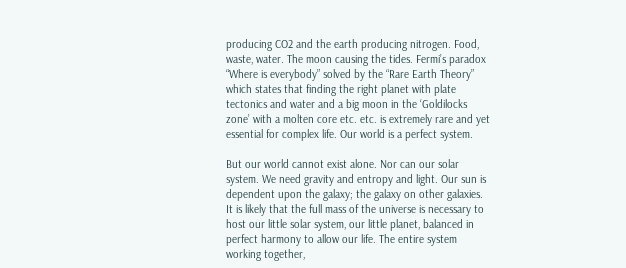producing CO2 and the earth producing nitrogen. Food, waste, water. The moon causing the tides. Fermi’s paradox “Where is everybody” solved by the “Rare Earth Theory” which states that finding the right planet with plate tectonics and water and a big moon in the ‘Goldilocks zone’ with a molten core etc. etc. is extremely rare and yet essential for complex life. Our world is a perfect system.

But our world cannot exist alone. Nor can our solar system. We need gravity and entropy and light. Our sun is dependent upon the galaxy; the galaxy on other galaxies. It is likely that the full mass of the universe is necessary to host our little solar system, our little planet, balanced in perfect harmony to allow our life. The entire system working together,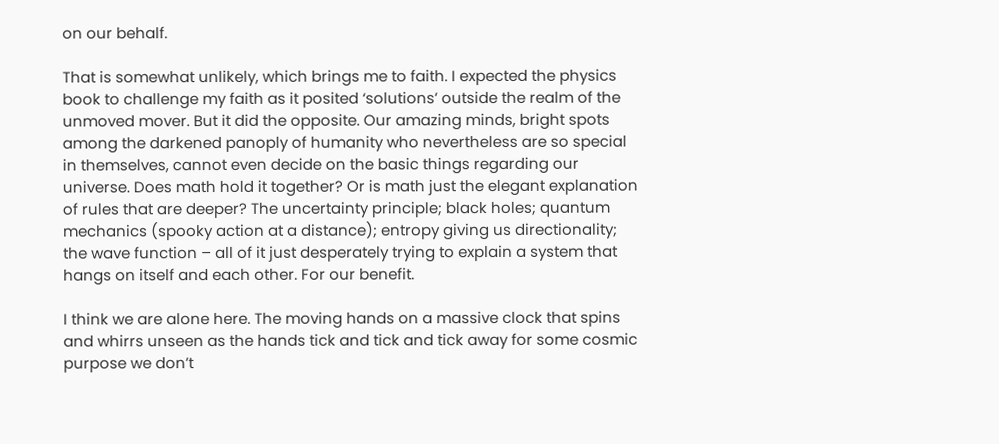on our behalf.

That is somewhat unlikely, which brings me to faith. I expected the physics book to challenge my faith as it posited ‘solutions’ outside the realm of the unmoved mover. But it did the opposite. Our amazing minds, bright spots among the darkened panoply of humanity who nevertheless are so special in themselves, cannot even decide on the basic things regarding our universe. Does math hold it together? Or is math just the elegant explanation of rules that are deeper? The uncertainty principle; black holes; quantum mechanics (spooky action at a distance); entropy giving us directionality; the wave function – all of it just desperately trying to explain a system that hangs on itself and each other. For our benefit.

I think we are alone here. The moving hands on a massive clock that spins and whirrs unseen as the hands tick and tick and tick away for some cosmic purpose we don’t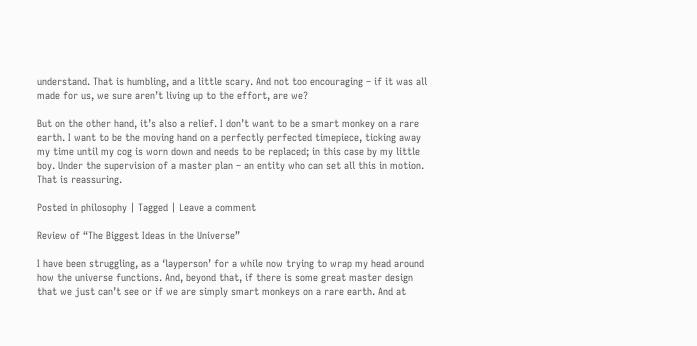understand. That is humbling, and a little scary. And not too encouraging – if it was all made for us, we sure aren’t living up to the effort, are we?

But on the other hand, it’s also a relief. I don’t want to be a smart monkey on a rare earth. I want to be the moving hand on a perfectly perfected timepiece, ticking away my time until my cog is worn down and needs to be replaced; in this case by my little boy. Under the supervision of a master plan – an entity who can set all this in motion. That is reassuring.

Posted in philosophy | Tagged | Leave a comment

Review of “The Biggest Ideas in the Universe”

I have been struggling, as a ‘layperson’ for a while now trying to wrap my head around how the universe functions. And, beyond that, if there is some great master design that we just can’t see or if we are simply smart monkeys on a rare earth. And at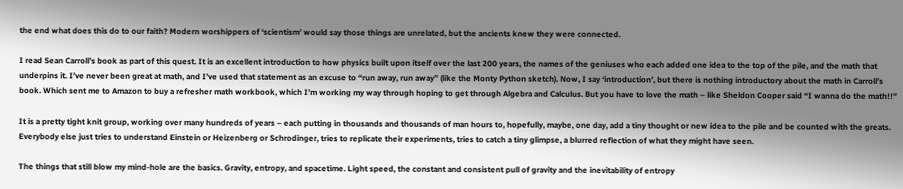the end what does this do to our faith? Modern worshippers of ‘scientism’ would say those things are unrelated, but the ancients knew they were connected.

I read Sean Carroll’s book as part of this quest. It is an excellent introduction to how physics built upon itself over the last 200 years, the names of the geniuses who each added one idea to the top of the pile, and the math that underpins it. I’ve never been great at math, and I’ve used that statement as an excuse to “run away, run away” (like the Monty Python sketch). Now, I say ‘introduction’, but there is nothing introductory about the math in Carroll’s book. Which sent me to Amazon to buy a refresher math workbook, which I’m working my way through hoping to get through Algebra and Calculus. But you have to love the math – like Sheldon Cooper said “I wanna do the math!!”

It is a pretty tight knit group, working over many hundreds of years – each putting in thousands and thousands of man hours to, hopefully, maybe, one day, add a tiny thought or new idea to the pile and be counted with the greats. Everybody else just tries to understand Einstein or Heizenberg or Schrodinger, tries to replicate their experiments, tries to catch a tiny glimpse, a blurred reflection of what they might have seen.

The things that still blow my mind-hole are the basics. Gravity, entropy, and spacetime. Light speed, the constant and consistent pull of gravity and the inevitability of entropy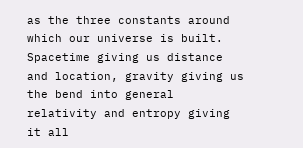as the three constants around which our universe is built. Spacetime giving us distance and location, gravity giving us the bend into general relativity and entropy giving it all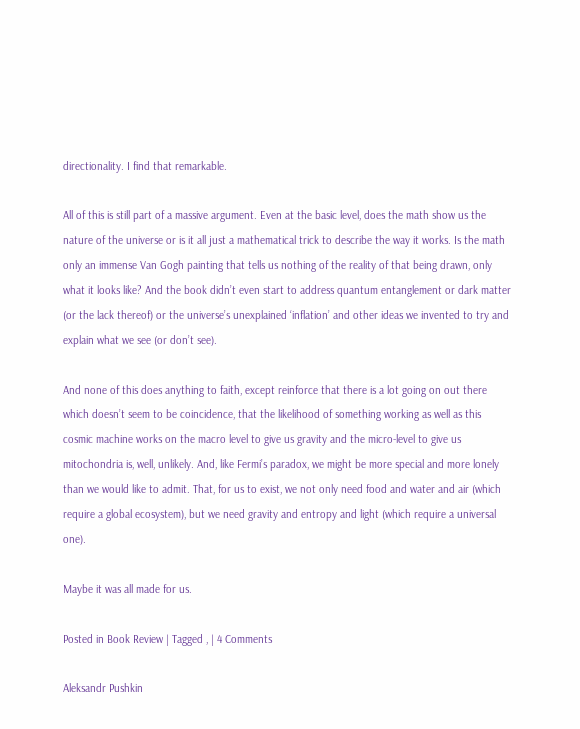directionality. I find that remarkable.

All of this is still part of a massive argument. Even at the basic level, does the math show us the nature of the universe or is it all just a mathematical trick to describe the way it works. Is the math only an immense Van Gogh painting that tells us nothing of the reality of that being drawn, only what it looks like? And the book didn’t even start to address quantum entanglement or dark matter (or the lack thereof) or the universe’s unexplained ‘inflation’ and other ideas we invented to try and explain what we see (or don’t see).

And none of this does anything to faith, except reinforce that there is a lot going on out there which doesn’t seem to be coincidence, that the likelihood of something working as well as this cosmic machine works on the macro level to give us gravity and the micro-level to give us mitochondria is, well, unlikely. And, like Fermi’s paradox, we might be more special and more lonely than we would like to admit. That, for us to exist, we not only need food and water and air (which require a global ecosystem), but we need gravity and entropy and light (which require a universal one).

Maybe it was all made for us.

Posted in Book Review | Tagged , | 4 Comments

Aleksandr Pushkin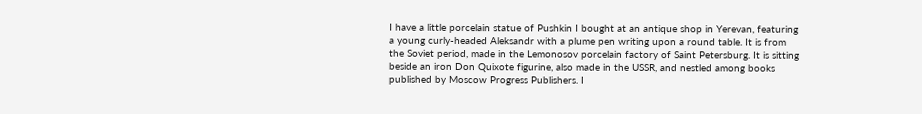I have a little porcelain statue of Pushkin I bought at an antique shop in Yerevan, featuring a young curly-headed Aleksandr with a plume pen writing upon a round table. It is from the Soviet period, made in the Lemonosov porcelain factory of Saint Petersburg. It is sitting beside an iron Don Quixote figurine, also made in the USSR, and nestled among books published by Moscow Progress Publishers. I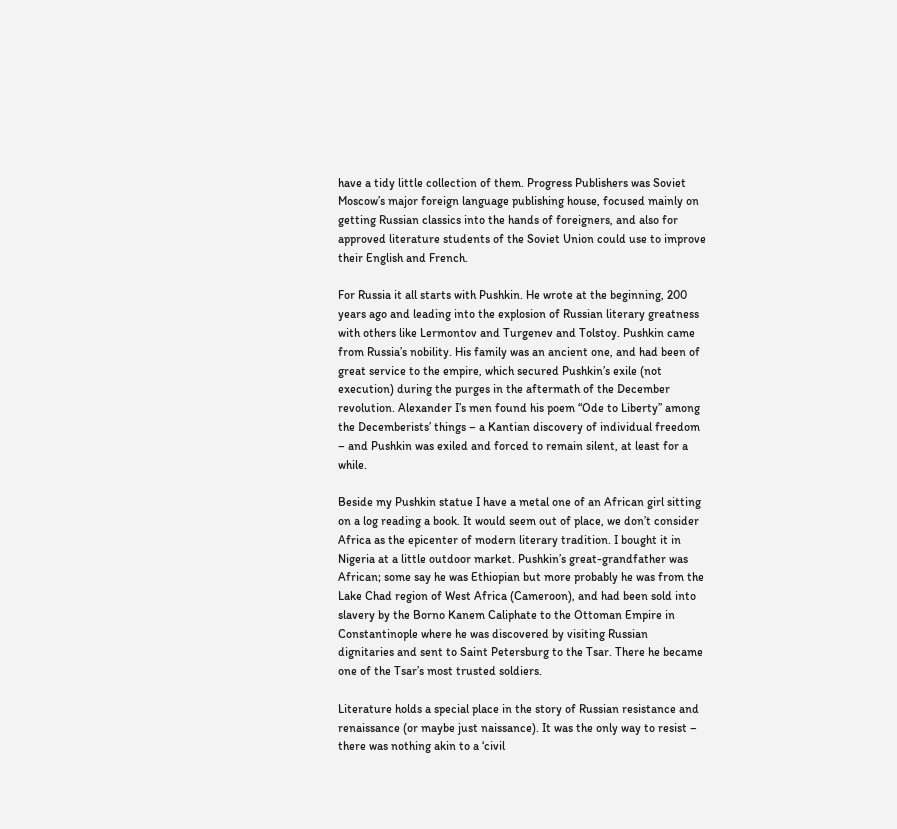have a tidy little collection of them. Progress Publishers was Soviet Moscow’s major foreign language publishing house, focused mainly on getting Russian classics into the hands of foreigners, and also for approved literature students of the Soviet Union could use to improve their English and French.

For Russia it all starts with Pushkin. He wrote at the beginning, 200 years ago and leading into the explosion of Russian literary greatness with others like Lermontov and Turgenev and Tolstoy. Pushkin came from Russia’s nobility. His family was an ancient one, and had been of great service to the empire, which secured Pushkin’s exile (not execution) during the purges in the aftermath of the December revolution. Alexander I’s men found his poem “Ode to Liberty” among the Decemberists’ things – a Kantian discovery of individual freedom – and Pushkin was exiled and forced to remain silent, at least for a while.

Beside my Pushkin statue I have a metal one of an African girl sitting on a log reading a book. It would seem out of place, we don’t consider Africa as the epicenter of modern literary tradition. I bought it in Nigeria at a little outdoor market. Pushkin’s great-grandfather was African; some say he was Ethiopian but more probably he was from the Lake Chad region of West Africa (Cameroon), and had been sold into slavery by the Borno Kanem Caliphate to the Ottoman Empire in Constantinople where he was discovered by visiting Russian dignitaries and sent to Saint Petersburg to the Tsar. There he became one of the Tsar’s most trusted soldiers.

Literature holds a special place in the story of Russian resistance and renaissance (or maybe just naissance). It was the only way to resist – there was nothing akin to a ‘civil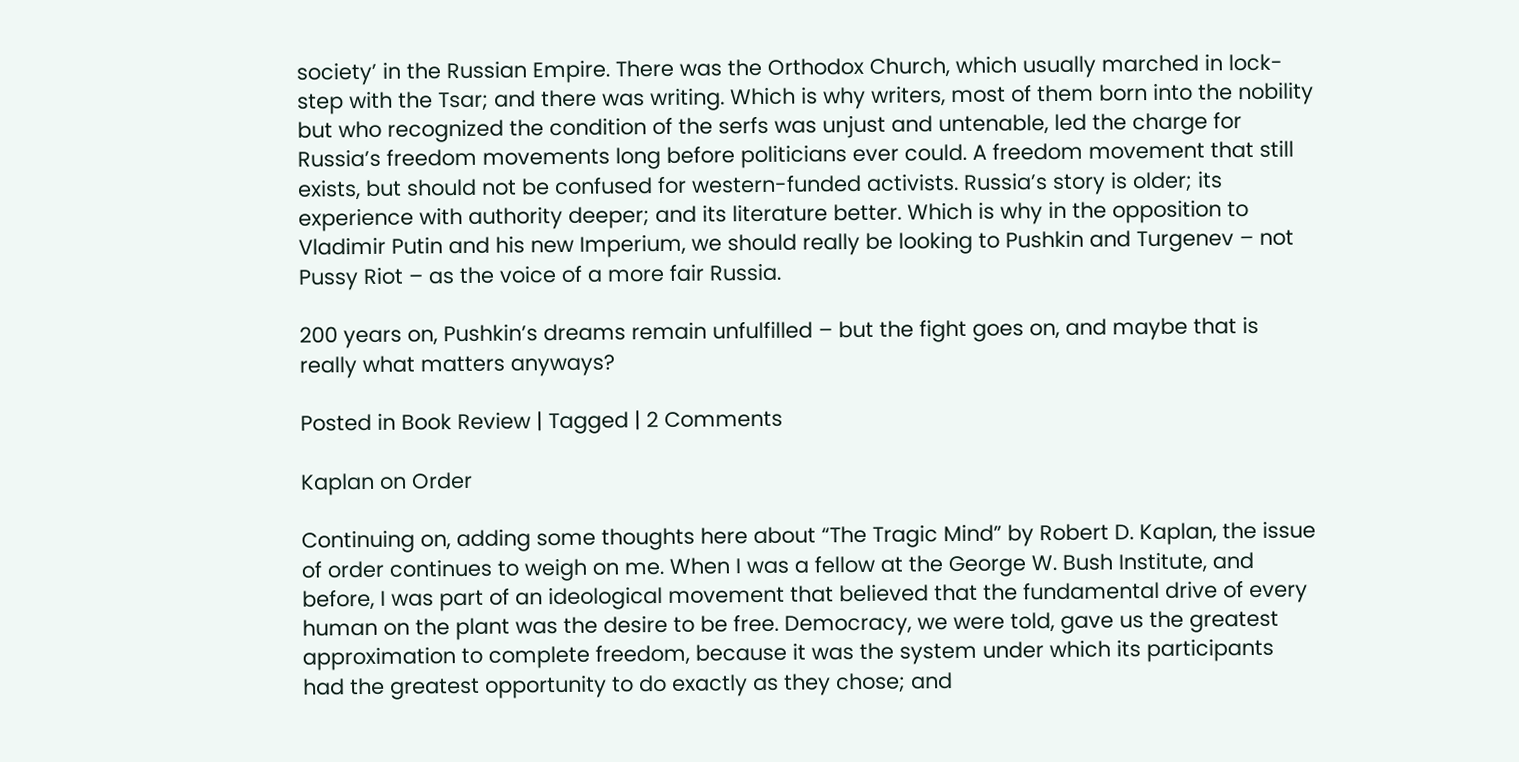society’ in the Russian Empire. There was the Orthodox Church, which usually marched in lock-step with the Tsar; and there was writing. Which is why writers, most of them born into the nobility but who recognized the condition of the serfs was unjust and untenable, led the charge for Russia’s freedom movements long before politicians ever could. A freedom movement that still exists, but should not be confused for western-funded activists. Russia’s story is older; its experience with authority deeper; and its literature better. Which is why in the opposition to Vladimir Putin and his new Imperium, we should really be looking to Pushkin and Turgenev – not Pussy Riot – as the voice of a more fair Russia.

200 years on, Pushkin’s dreams remain unfulfilled – but the fight goes on, and maybe that is really what matters anyways?

Posted in Book Review | Tagged | 2 Comments

Kaplan on Order

Continuing on, adding some thoughts here about “The Tragic Mind” by Robert D. Kaplan, the issue of order continues to weigh on me. When I was a fellow at the George W. Bush Institute, and before, I was part of an ideological movement that believed that the fundamental drive of every human on the plant was the desire to be free. Democracy, we were told, gave us the greatest approximation to complete freedom, because it was the system under which its participants had the greatest opportunity to do exactly as they chose; and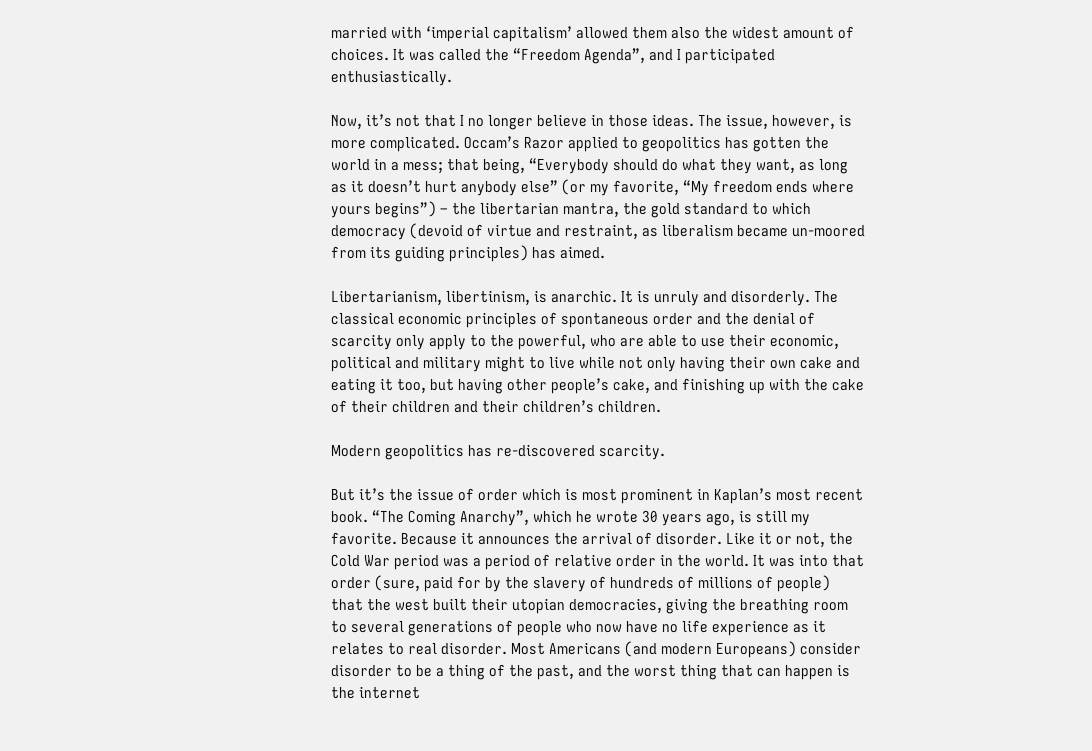married with ‘imperial capitalism’ allowed them also the widest amount of choices. It was called the “Freedom Agenda”, and I participated enthusiastically.

Now, it’s not that I no longer believe in those ideas. The issue, however, is more complicated. Occam’s Razor applied to geopolitics has gotten the world in a mess; that being, “Everybody should do what they want, as long as it doesn’t hurt anybody else” (or my favorite, “My freedom ends where yours begins”) – the libertarian mantra, the gold standard to which democracy (devoid of virtue and restraint, as liberalism became un-moored from its guiding principles) has aimed.

Libertarianism, libertinism, is anarchic. It is unruly and disorderly. The classical economic principles of spontaneous order and the denial of scarcity only apply to the powerful, who are able to use their economic, political and military might to live while not only having their own cake and eating it too, but having other people’s cake, and finishing up with the cake of their children and their children’s children.

Modern geopolitics has re-discovered scarcity.

But it’s the issue of order which is most prominent in Kaplan’s most recent book. “The Coming Anarchy”, which he wrote 30 years ago, is still my favorite. Because it announces the arrival of disorder. Like it or not, the Cold War period was a period of relative order in the world. It was into that order (sure, paid for by the slavery of hundreds of millions of people) that the west built their utopian democracies, giving the breathing room to several generations of people who now have no life experience as it relates to real disorder. Most Americans (and modern Europeans) consider disorder to be a thing of the past, and the worst thing that can happen is the internet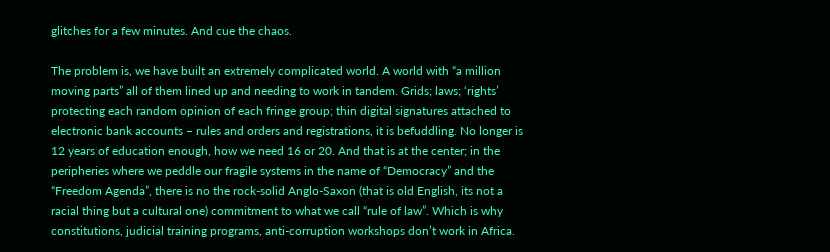glitches for a few minutes. And cue the chaos.

The problem is, we have built an extremely complicated world. A world with “a million moving parts” all of them lined up and needing to work in tandem. Grids; laws; ‘rights’ protecting each random opinion of each fringe group; thin digital signatures attached to electronic bank accounts – rules and orders and registrations, it is befuddling. No longer is 12 years of education enough, how we need 16 or 20. And that is at the center; in the peripheries where we peddle our fragile systems in the name of “Democracy” and the “Freedom Agenda”, there is no the rock-solid Anglo-Saxon (that is old English, its not a racial thing but a cultural one) commitment to what we call “rule of law”. Which is why constitutions, judicial training programs, anti-corruption workshops don’t work in Africa.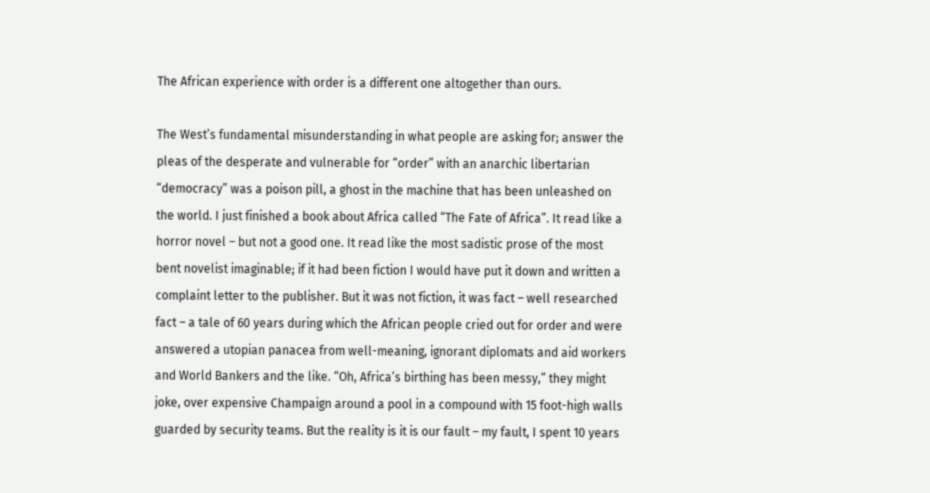The African experience with order is a different one altogether than ours.

The West’s fundamental misunderstanding in what people are asking for; answer the pleas of the desperate and vulnerable for “order” with an anarchic libertarian “democracy” was a poison pill, a ghost in the machine that has been unleashed on the world. I just finished a book about Africa called “The Fate of Africa”. It read like a horror novel – but not a good one. It read like the most sadistic prose of the most bent novelist imaginable; if it had been fiction I would have put it down and written a complaint letter to the publisher. But it was not fiction, it was fact – well researched fact – a tale of 60 years during which the African people cried out for order and were answered a utopian panacea from well-meaning, ignorant diplomats and aid workers and World Bankers and the like. “Oh, Africa’s birthing has been messy,” they might joke, over expensive Champaign around a pool in a compound with 15 foot-high walls guarded by security teams. But the reality is it is our fault – my fault, I spent 10 years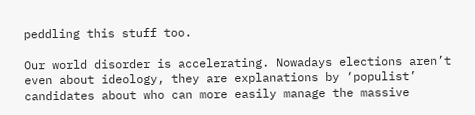peddling this stuff too.

Our world disorder is accelerating. Nowadays elections aren’t even about ideology, they are explanations by ‘populist’ candidates about who can more easily manage the massive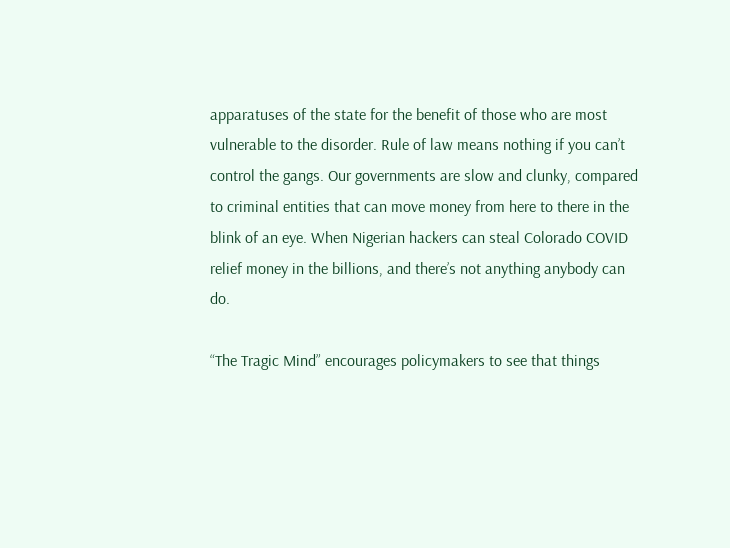apparatuses of the state for the benefit of those who are most vulnerable to the disorder. Rule of law means nothing if you can’t control the gangs. Our governments are slow and clunky, compared to criminal entities that can move money from here to there in the blink of an eye. When Nigerian hackers can steal Colorado COVID relief money in the billions, and there’s not anything anybody can do.

“The Tragic Mind” encourages policymakers to see that things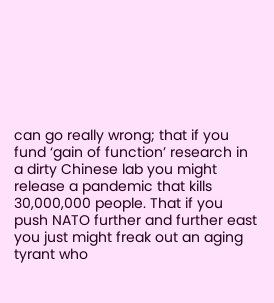can go really wrong; that if you fund ‘gain of function’ research in a dirty Chinese lab you might release a pandemic that kills 30,000,000 people. That if you push NATO further and further east you just might freak out an aging tyrant who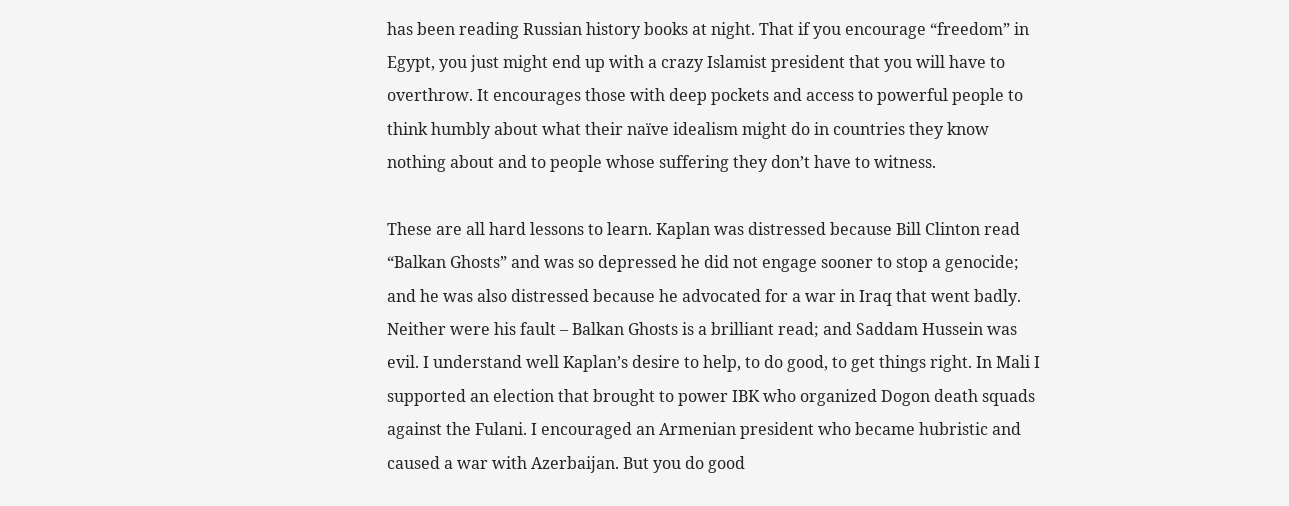has been reading Russian history books at night. That if you encourage “freedom” in Egypt, you just might end up with a crazy Islamist president that you will have to overthrow. It encourages those with deep pockets and access to powerful people to think humbly about what their naïve idealism might do in countries they know nothing about and to people whose suffering they don’t have to witness.

These are all hard lessons to learn. Kaplan was distressed because Bill Clinton read “Balkan Ghosts” and was so depressed he did not engage sooner to stop a genocide; and he was also distressed because he advocated for a war in Iraq that went badly. Neither were his fault – Balkan Ghosts is a brilliant read; and Saddam Hussein was evil. I understand well Kaplan’s desire to help, to do good, to get things right. In Mali I supported an election that brought to power IBK who organized Dogon death squads against the Fulani. I encouraged an Armenian president who became hubristic and caused a war with Azerbaijan. But you do good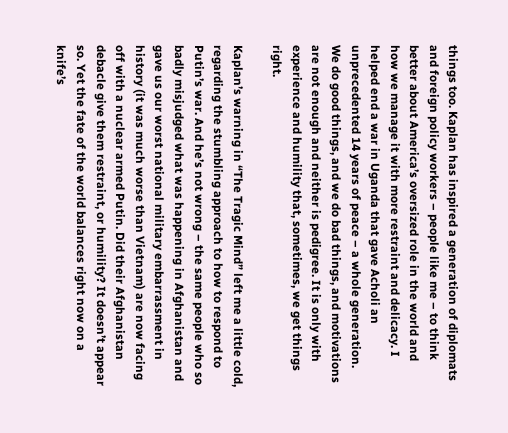things too. Kaplan has inspired a generation of diplomats and foreign policy workers – people like me – to think better about America’s oversized role in the world and how we manage it with more restraint and delicacy. I helped end a war in Uganda that gave Acholi an unprecedented 14 years of peace – a whole generation. We do good things, and we do bad things, and motivations are not enough and neither is pedigree. It is only with experience and humility that, sometimes, we get things right.

Kaplan’s warning in “The Tragic Mind” left me a little cold, regarding the stumbling approach to how to respond to Putin’s war. And he’s not wrong – the same people who so badly misjudged what was happening in Afghanistan and gave us our worst national military embarrassment in history (it was much worse than Vietnam) are now facing off with a nuclear armed Putin. Did their Afghanistan debacle give them restraint, or humility? It doesn’t appear so. Yet the fate of the world balances right now on a knife’s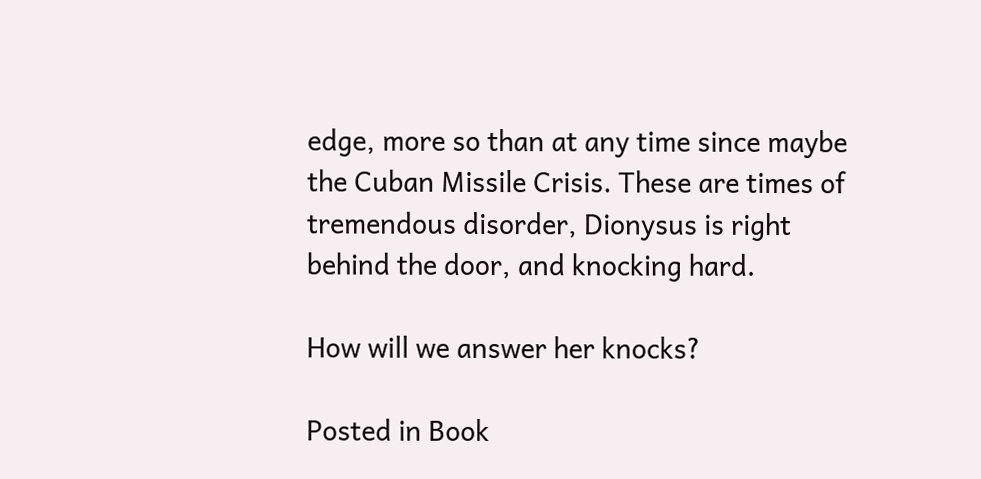edge, more so than at any time since maybe the Cuban Missile Crisis. These are times of tremendous disorder, Dionysus is right behind the door, and knocking hard.

How will we answer her knocks?

Posted in Book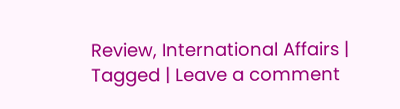Review, International Affairs | Tagged | Leave a comment